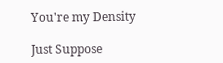You're my Density

Just Suppose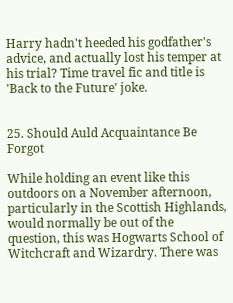Harry hadn't heeded his godfather's advice, and actually lost his temper at his trial? Time travel fic and title is 'Back to the Future' joke.


25. Should Auld Acquaintance Be Forgot

While holding an event like this outdoors on a November afternoon, particularly in the Scottish Highlands, would normally be out of the question, this was Hogwarts School of Witchcraft and Wizardry. There was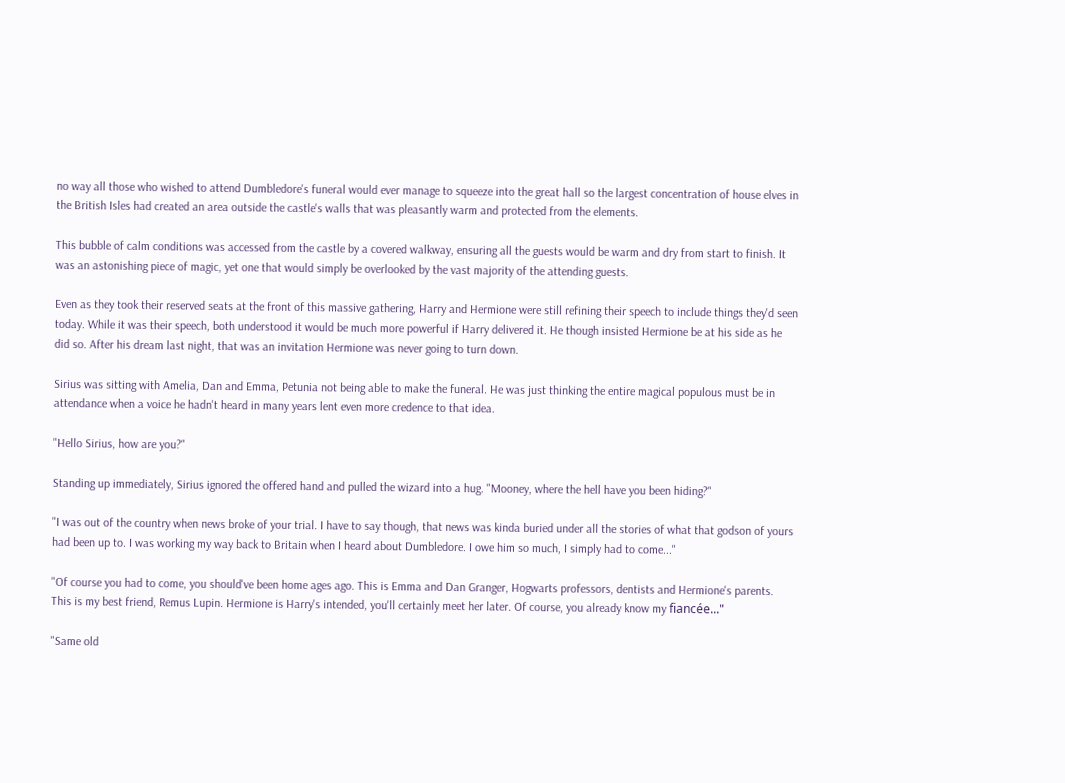no way all those who wished to attend Dumbledore's funeral would ever manage to squeeze into the great hall so the largest concentration of house elves in the British Isles had created an area outside the castle's walls that was pleasantly warm and protected from the elements.

This bubble of calm conditions was accessed from the castle by a covered walkway, ensuring all the guests would be warm and dry from start to finish. It was an astonishing piece of magic, yet one that would simply be overlooked by the vast majority of the attending guests.

Even as they took their reserved seats at the front of this massive gathering, Harry and Hermione were still refining their speech to include things they'd seen today. While it was their speech, both understood it would be much more powerful if Harry delivered it. He though insisted Hermione be at his side as he did so. After his dream last night, that was an invitation Hermione was never going to turn down.

Sirius was sitting with Amelia, Dan and Emma, Petunia not being able to make the funeral. He was just thinking the entire magical populous must be in attendance when a voice he hadn't heard in many years lent even more credence to that idea.

"Hello Sirius, how are you?"

Standing up immediately, Sirius ignored the offered hand and pulled the wizard into a hug. "Mooney, where the hell have you been hiding?"

"I was out of the country when news broke of your trial. I have to say though, that news was kinda buried under all the stories of what that godson of yours had been up to. I was working my way back to Britain when I heard about Dumbledore. I owe him so much, I simply had to come..."

"Of course you had to come, you should've been home ages ago. This is Emma and Dan Granger, Hogwarts professors, dentists and Hermione's parents. This is my best friend, Remus Lupin. Hermione is Harry's intended, you'll certainly meet her later. Of course, you already know my fiancée..."

"Same old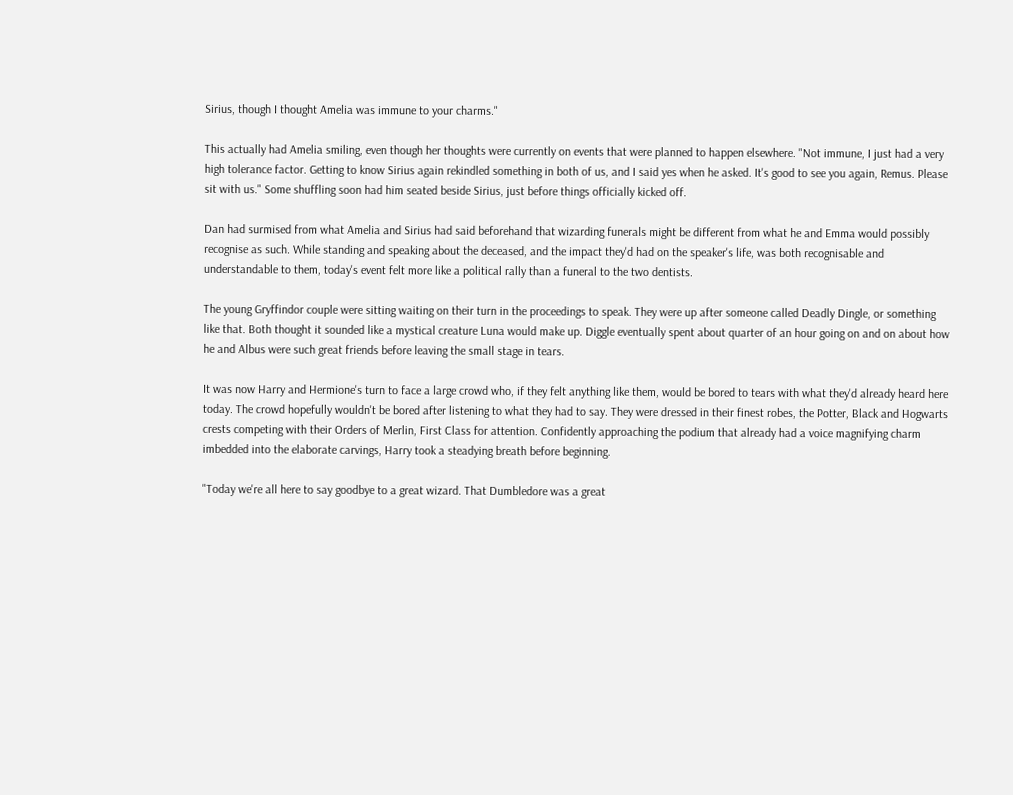Sirius, though I thought Amelia was immune to your charms."

This actually had Amelia smiling, even though her thoughts were currently on events that were planned to happen elsewhere. "Not immune, I just had a very high tolerance factor. Getting to know Sirius again rekindled something in both of us, and I said yes when he asked. It's good to see you again, Remus. Please sit with us." Some shuffling soon had him seated beside Sirius, just before things officially kicked off.

Dan had surmised from what Amelia and Sirius had said beforehand that wizarding funerals might be different from what he and Emma would possibly recognise as such. While standing and speaking about the deceased, and the impact they'd had on the speaker's life, was both recognisable and understandable to them, today's event felt more like a political rally than a funeral to the two dentists.

The young Gryffindor couple were sitting waiting on their turn in the proceedings to speak. They were up after someone called Deadly Dingle, or something like that. Both thought it sounded like a mystical creature Luna would make up. Diggle eventually spent about quarter of an hour going on and on about how he and Albus were such great friends before leaving the small stage in tears.

It was now Harry and Hermione's turn to face a large crowd who, if they felt anything like them, would be bored to tears with what they'd already heard here today. The crowd hopefully wouldn't be bored after listening to what they had to say. They were dressed in their finest robes, the Potter, Black and Hogwarts crests competing with their Orders of Merlin, First Class for attention. Confidently approaching the podium that already had a voice magnifying charm imbedded into the elaborate carvings, Harry took a steadying breath before beginning.

"Today we're all here to say goodbye to a great wizard. That Dumbledore was a great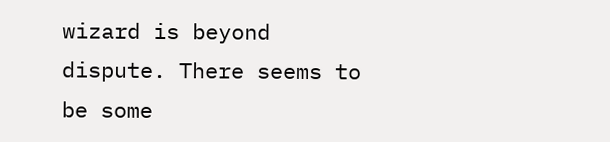wizard is beyond dispute. There seems to be some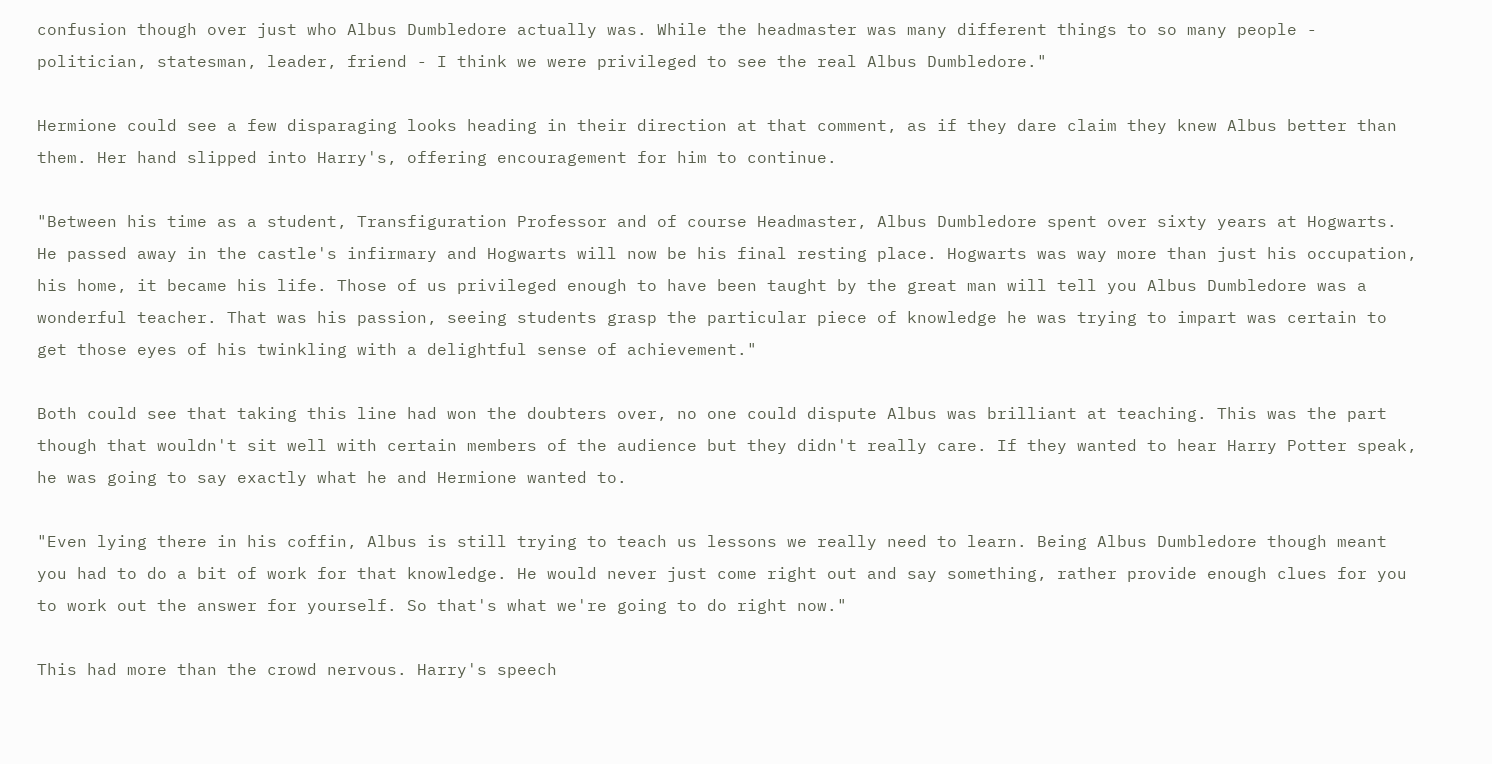confusion though over just who Albus Dumbledore actually was. While the headmaster was many different things to so many people - politician, statesman, leader, friend - I think we were privileged to see the real Albus Dumbledore."

Hermione could see a few disparaging looks heading in their direction at that comment, as if they dare claim they knew Albus better than them. Her hand slipped into Harry's, offering encouragement for him to continue.

"Between his time as a student, Transfiguration Professor and of course Headmaster, Albus Dumbledore spent over sixty years at Hogwarts. He passed away in the castle's infirmary and Hogwarts will now be his final resting place. Hogwarts was way more than just his occupation, his home, it became his life. Those of us privileged enough to have been taught by the great man will tell you Albus Dumbledore was a wonderful teacher. That was his passion, seeing students grasp the particular piece of knowledge he was trying to impart was certain to get those eyes of his twinkling with a delightful sense of achievement."

Both could see that taking this line had won the doubters over, no one could dispute Albus was brilliant at teaching. This was the part though that wouldn't sit well with certain members of the audience but they didn't really care. If they wanted to hear Harry Potter speak, he was going to say exactly what he and Hermione wanted to.

"Even lying there in his coffin, Albus is still trying to teach us lessons we really need to learn. Being Albus Dumbledore though meant you had to do a bit of work for that knowledge. He would never just come right out and say something, rather provide enough clues for you to work out the answer for yourself. So that's what we're going to do right now."

This had more than the crowd nervous. Harry's speech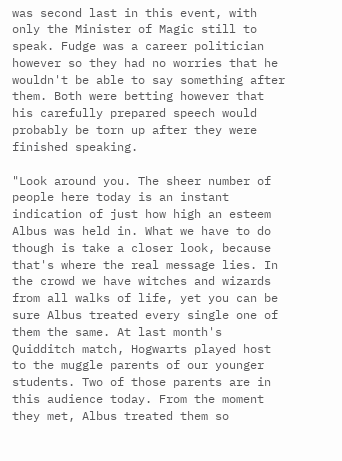was second last in this event, with only the Minister of Magic still to speak. Fudge was a career politician however so they had no worries that he wouldn't be able to say something after them. Both were betting however that his carefully prepared speech would probably be torn up after they were finished speaking.

"Look around you. The sheer number of people here today is an instant indication of just how high an esteem Albus was held in. What we have to do though is take a closer look, because that's where the real message lies. In the crowd we have witches and wizards from all walks of life, yet you can be sure Albus treated every single one of them the same. At last month's Quidditch match, Hogwarts played host to the muggle parents of our younger students. Two of those parents are in this audience today. From the moment they met, Albus treated them so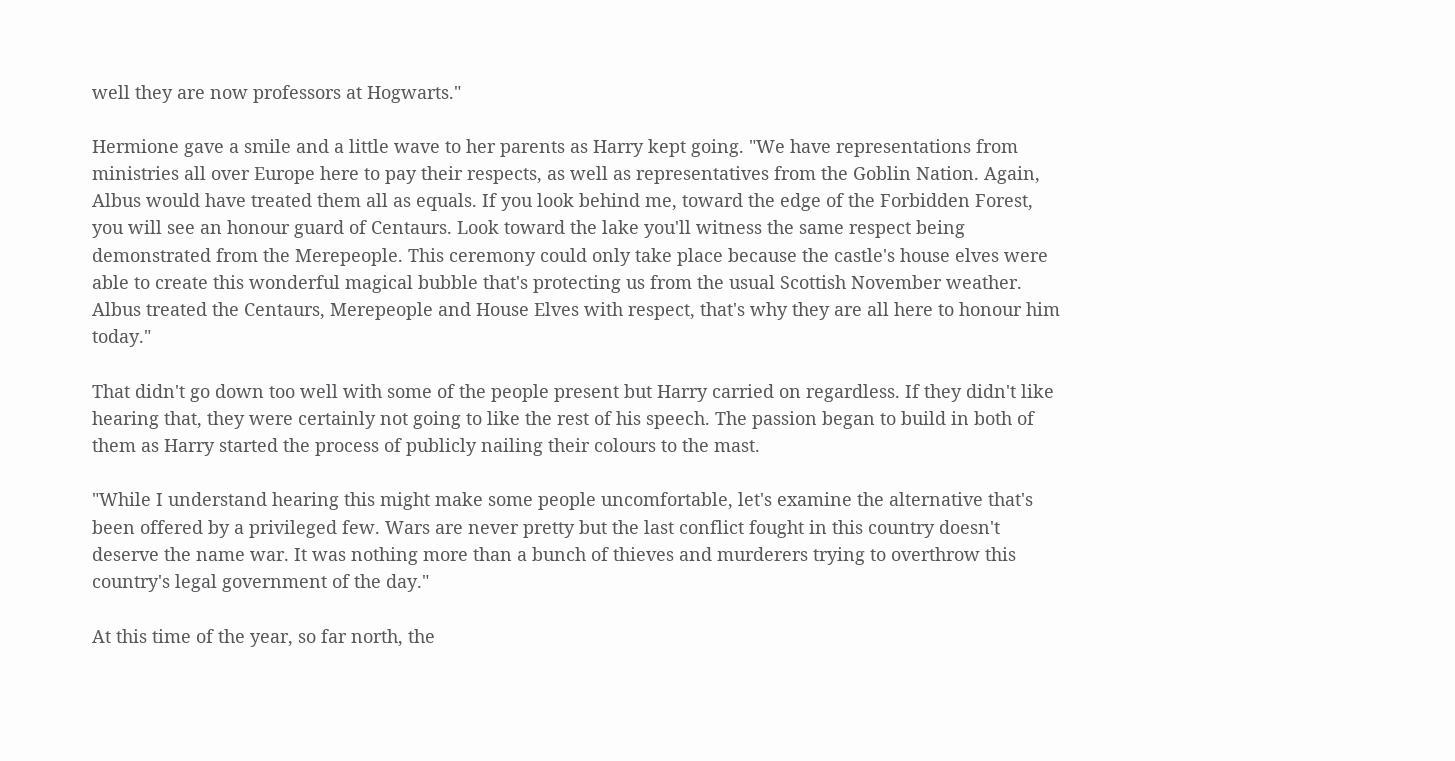well they are now professors at Hogwarts."

Hermione gave a smile and a little wave to her parents as Harry kept going. "We have representations from ministries all over Europe here to pay their respects, as well as representatives from the Goblin Nation. Again, Albus would have treated them all as equals. If you look behind me, toward the edge of the Forbidden Forest, you will see an honour guard of Centaurs. Look toward the lake you'll witness the same respect being demonstrated from the Merepeople. This ceremony could only take place because the castle's house elves were able to create this wonderful magical bubble that's protecting us from the usual Scottish November weather. Albus treated the Centaurs, Merepeople and House Elves with respect, that's why they are all here to honour him today."

That didn't go down too well with some of the people present but Harry carried on regardless. If they didn't like hearing that, they were certainly not going to like the rest of his speech. The passion began to build in both of them as Harry started the process of publicly nailing their colours to the mast.

"While I understand hearing this might make some people uncomfortable, let's examine the alternative that's been offered by a privileged few. Wars are never pretty but the last conflict fought in this country doesn't deserve the name war. It was nothing more than a bunch of thieves and murderers trying to overthrow this country's legal government of the day."

At this time of the year, so far north, the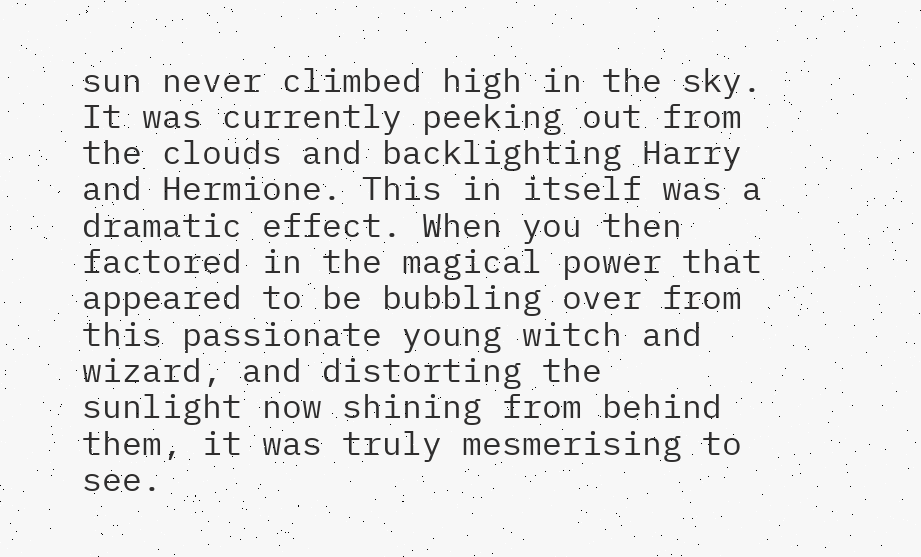sun never climbed high in the sky. It was currently peeking out from the clouds and backlighting Harry and Hermione. This in itself was a dramatic effect. When you then factored in the magical power that appeared to be bubbling over from this passionate young witch and wizard, and distorting the sunlight now shining from behind them, it was truly mesmerising to see.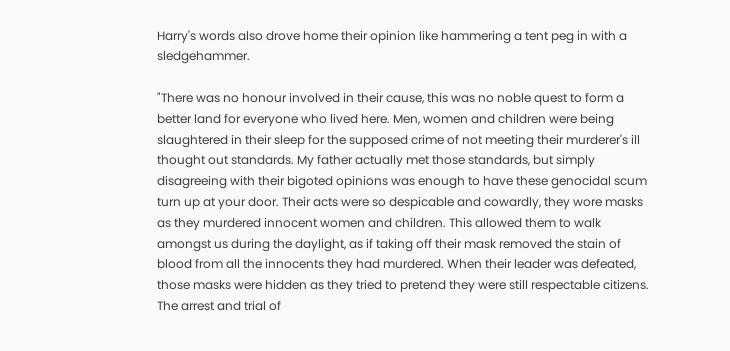Harry's words also drove home their opinion like hammering a tent peg in with a sledgehammer.

"There was no honour involved in their cause, this was no noble quest to form a better land for everyone who lived here. Men, women and children were being slaughtered in their sleep for the supposed crime of not meeting their murderer's ill thought out standards. My father actually met those standards, but simply disagreeing with their bigoted opinions was enough to have these genocidal scum turn up at your door. Their acts were so despicable and cowardly, they wore masks as they murdered innocent women and children. This allowed them to walk amongst us during the daylight, as if taking off their mask removed the stain of blood from all the innocents they had murdered. When their leader was defeated, those masks were hidden as they tried to pretend they were still respectable citizens. The arrest and trial of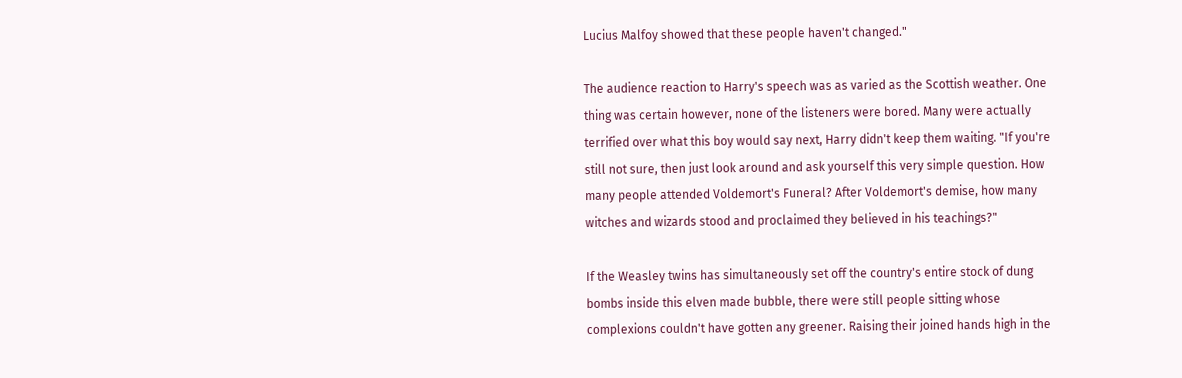Lucius Malfoy showed that these people haven't changed."

The audience reaction to Harry's speech was as varied as the Scottish weather. One thing was certain however, none of the listeners were bored. Many were actually terrified over what this boy would say next, Harry didn't keep them waiting. "If you're still not sure, then just look around and ask yourself this very simple question. How many people attended Voldemort's Funeral? After Voldemort's demise, how many witches and wizards stood and proclaimed they believed in his teachings?"

If the Weasley twins has simultaneously set off the country's entire stock of dung bombs inside this elven made bubble, there were still people sitting whose complexions couldn't have gotten any greener. Raising their joined hands high in the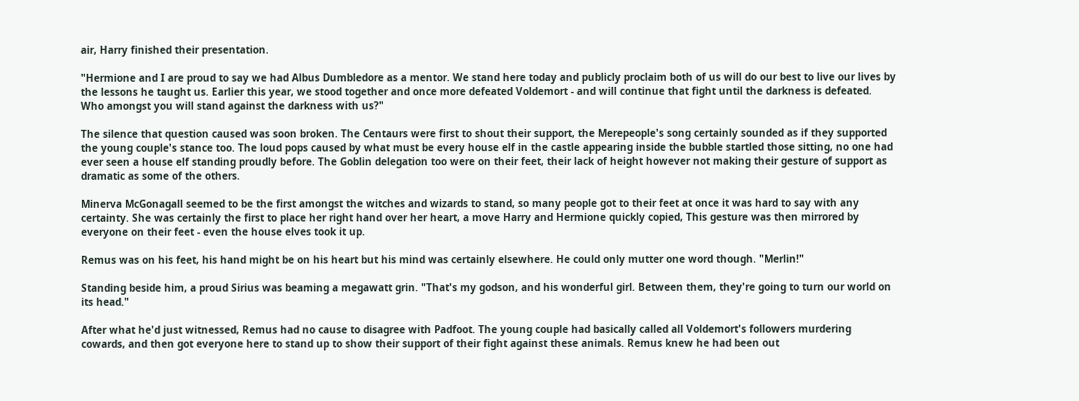air, Harry finished their presentation.

"Hermione and I are proud to say we had Albus Dumbledore as a mentor. We stand here today and publicly proclaim both of us will do our best to live our lives by the lessons he taught us. Earlier this year, we stood together and once more defeated Voldemort - and will continue that fight until the darkness is defeated. Who amongst you will stand against the darkness with us?"

The silence that question caused was soon broken. The Centaurs were first to shout their support, the Merepeople's song certainly sounded as if they supported the young couple's stance too. The loud pops caused by what must be every house elf in the castle appearing inside the bubble startled those sitting, no one had ever seen a house elf standing proudly before. The Goblin delegation too were on their feet, their lack of height however not making their gesture of support as dramatic as some of the others.

Minerva McGonagall seemed to be the first amongst the witches and wizards to stand, so many people got to their feet at once it was hard to say with any certainty. She was certainly the first to place her right hand over her heart, a move Harry and Hermione quickly copied, This gesture was then mirrored by everyone on their feet - even the house elves took it up.

Remus was on his feet, his hand might be on his heart but his mind was certainly elsewhere. He could only mutter one word though. "Merlin!"

Standing beside him, a proud Sirius was beaming a megawatt grin. "That's my godson, and his wonderful girl. Between them, they're going to turn our world on its head."

After what he'd just witnessed, Remus had no cause to disagree with Padfoot. The young couple had basically called all Voldemort's followers murdering cowards, and then got everyone here to stand up to show their support of their fight against these animals. Remus knew he had been out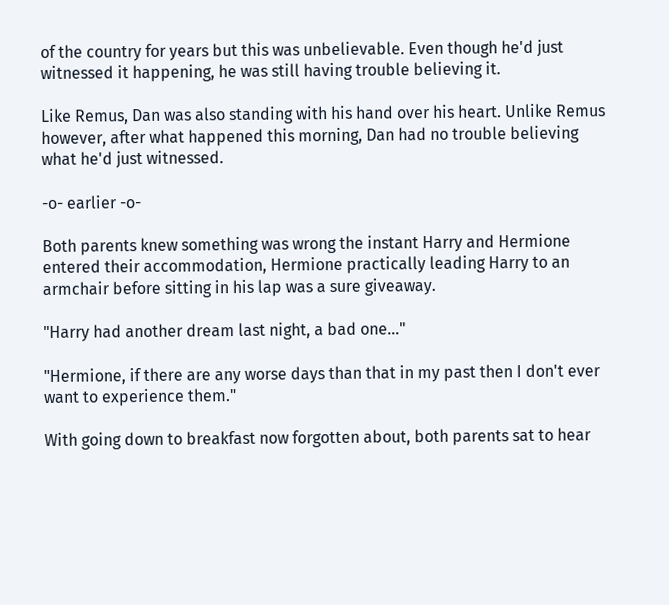of the country for years but this was unbelievable. Even though he'd just witnessed it happening, he was still having trouble believing it.

Like Remus, Dan was also standing with his hand over his heart. Unlike Remus however, after what happened this morning, Dan had no trouble believing what he'd just witnessed.

-o- earlier -o-

Both parents knew something was wrong the instant Harry and Hermione entered their accommodation, Hermione practically leading Harry to an armchair before sitting in his lap was a sure giveaway.

"Harry had another dream last night, a bad one…"

"Hermione, if there are any worse days than that in my past then I don't ever want to experience them."

With going down to breakfast now forgotten about, both parents sat to hear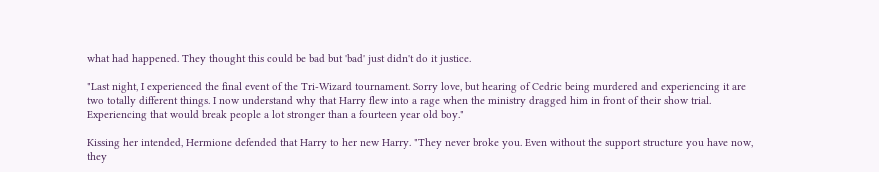what had happened. They thought this could be bad but 'bad' just didn't do it justice.

"Last night, I experienced the final event of the Tri-Wizard tournament. Sorry love, but hearing of Cedric being murdered and experiencing it are two totally different things. I now understand why that Harry flew into a rage when the ministry dragged him in front of their show trial. Experiencing that would break people a lot stronger than a fourteen year old boy."

Kissing her intended, Hermione defended that Harry to her new Harry. "They never broke you. Even without the support structure you have now, they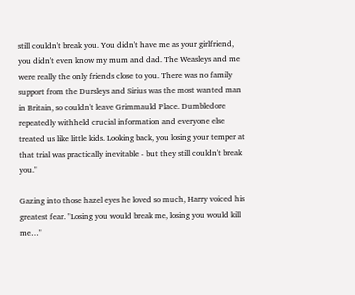still couldn't break you. You didn't have me as your girlfriend, you didn't even know my mum and dad. The Weasleys and me were really the only friends close to you. There was no family support from the Dursleys and Sirius was the most wanted man in Britain, so couldn't leave Grimmauld Place. Dumbledore repeatedly withheld crucial information and everyone else treated us like little kids. Looking back, you losing your temper at that trial was practically inevitable - but they still couldn't break you."

Gazing into those hazel eyes he loved so much, Harry voiced his greatest fear. "Losing you would break me, losing you would kill me…"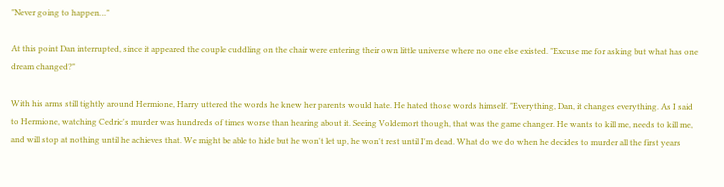"Never going to happen…"

At this point Dan interrupted, since it appeared the couple cuddling on the chair were entering their own little universe where no one else existed. "Excuse me for asking but what has one dream changed?"

With his arms still tightly around Hermione, Harry uttered the words he knew her parents would hate. He hated those words himself. "Everything, Dan, it changes everything. As I said to Hermione, watching Cedric's murder was hundreds of times worse than hearing about it. Seeing Voldemort though, that was the game changer. He wants to kill me, needs to kill me, and will stop at nothing until he achieves that. We might be able to hide but he won't let up, he won't rest until I'm dead. What do we do when he decides to murder all the first years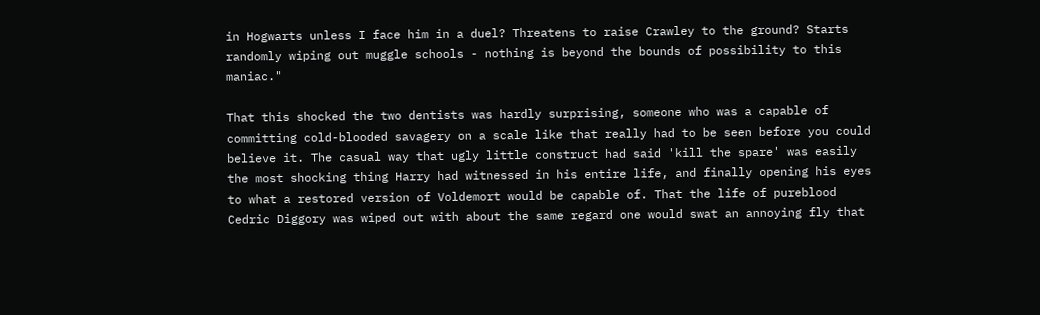in Hogwarts unless I face him in a duel? Threatens to raise Crawley to the ground? Starts randomly wiping out muggle schools - nothing is beyond the bounds of possibility to this maniac."

That this shocked the two dentists was hardly surprising, someone who was a capable of committing cold-blooded savagery on a scale like that really had to be seen before you could believe it. The casual way that ugly little construct had said 'kill the spare' was easily the most shocking thing Harry had witnessed in his entire life, and finally opening his eyes to what a restored version of Voldemort would be capable of. That the life of pureblood Cedric Diggory was wiped out with about the same regard one would swat an annoying fly that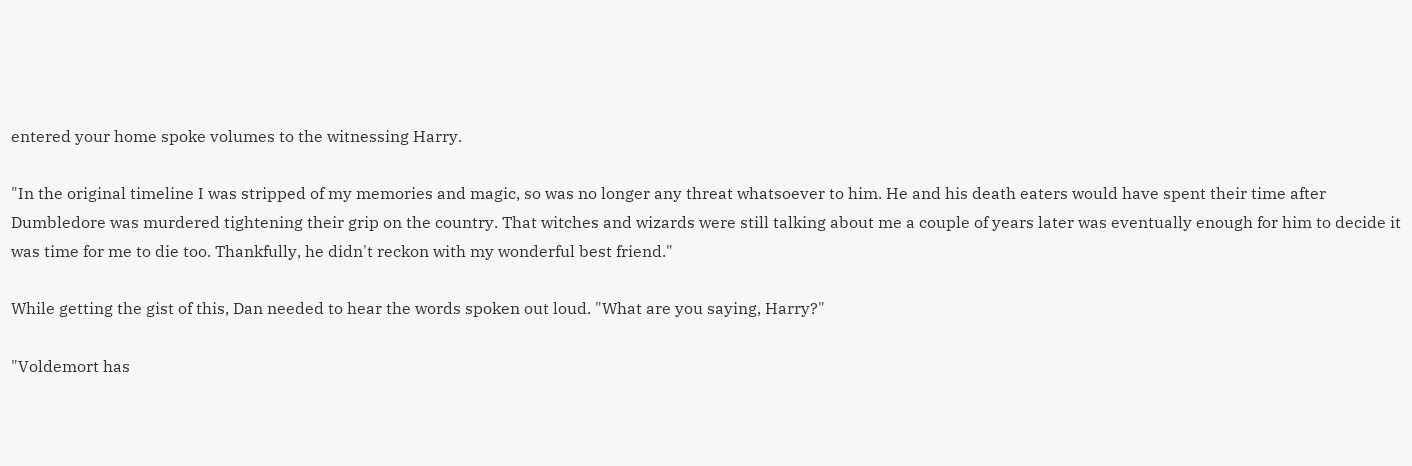entered your home spoke volumes to the witnessing Harry.

"In the original timeline I was stripped of my memories and magic, so was no longer any threat whatsoever to him. He and his death eaters would have spent their time after Dumbledore was murdered tightening their grip on the country. That witches and wizards were still talking about me a couple of years later was eventually enough for him to decide it was time for me to die too. Thankfully, he didn't reckon with my wonderful best friend."

While getting the gist of this, Dan needed to hear the words spoken out loud. "What are you saying, Harry?"

"Voldemort has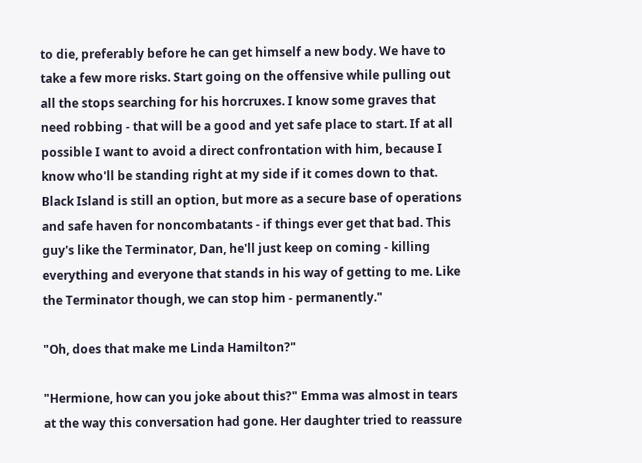to die, preferably before he can get himself a new body. We have to take a few more risks. Start going on the offensive while pulling out all the stops searching for his horcruxes. I know some graves that need robbing - that will be a good and yet safe place to start. If at all possible I want to avoid a direct confrontation with him, because I know who'll be standing right at my side if it comes down to that. Black Island is still an option, but more as a secure base of operations and safe haven for noncombatants - if things ever get that bad. This guy's like the Terminator, Dan, he'll just keep on coming - killing everything and everyone that stands in his way of getting to me. Like the Terminator though, we can stop him - permanently."

"Oh, does that make me Linda Hamilton?"

"Hermione, how can you joke about this?" Emma was almost in tears at the way this conversation had gone. Her daughter tried to reassure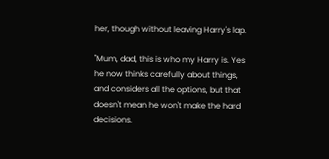her, though without leaving Harry's lap.

"Mum, dad, this is who my Harry is. Yes he now thinks carefully about things, and considers all the options, but that doesn't mean he won't make the hard decisions.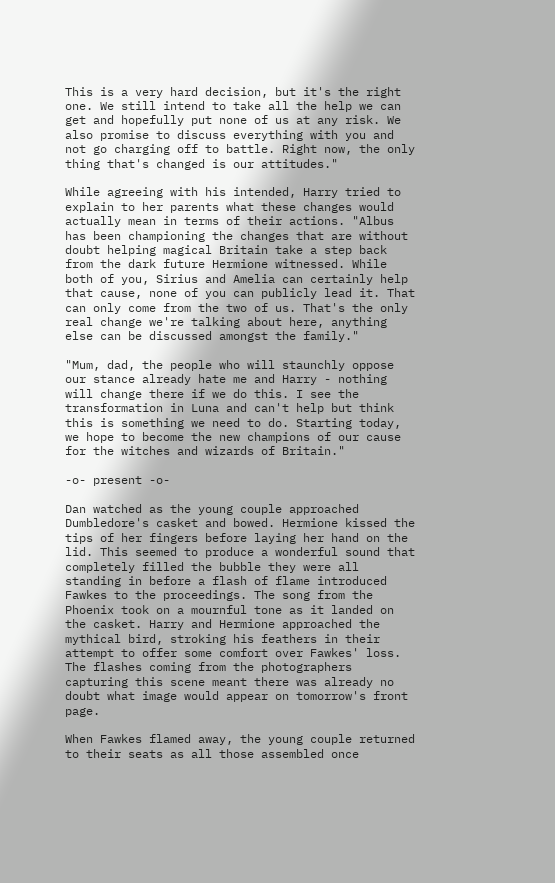This is a very hard decision, but it's the right one. We still intend to take all the help we can get and hopefully put none of us at any risk. We also promise to discuss everything with you and not go charging off to battle. Right now, the only thing that's changed is our attitudes."

While agreeing with his intended, Harry tried to explain to her parents what these changes would actually mean in terms of their actions. "Albus has been championing the changes that are without doubt helping magical Britain take a step back from the dark future Hermione witnessed. While both of you, Sirius and Amelia can certainly help that cause, none of you can publicly lead it. That can only come from the two of us. That's the only real change we're talking about here, anything else can be discussed amongst the family."

"Mum, dad, the people who will staunchly oppose our stance already hate me and Harry - nothing will change there if we do this. I see the transformation in Luna and can't help but think this is something we need to do. Starting today, we hope to become the new champions of our cause for the witches and wizards of Britain."

-o- present -o-

Dan watched as the young couple approached Dumbledore's casket and bowed. Hermione kissed the tips of her fingers before laying her hand on the lid. This seemed to produce a wonderful sound that completely filled the bubble they were all standing in before a flash of flame introduced Fawkes to the proceedings. The song from the Phoenix took on a mournful tone as it landed on the casket. Harry and Hermione approached the mythical bird, stroking his feathers in their attempt to offer some comfort over Fawkes' loss. The flashes coming from the photographers capturing this scene meant there was already no doubt what image would appear on tomorrow's front page.

When Fawkes flamed away, the young couple returned to their seats as all those assembled once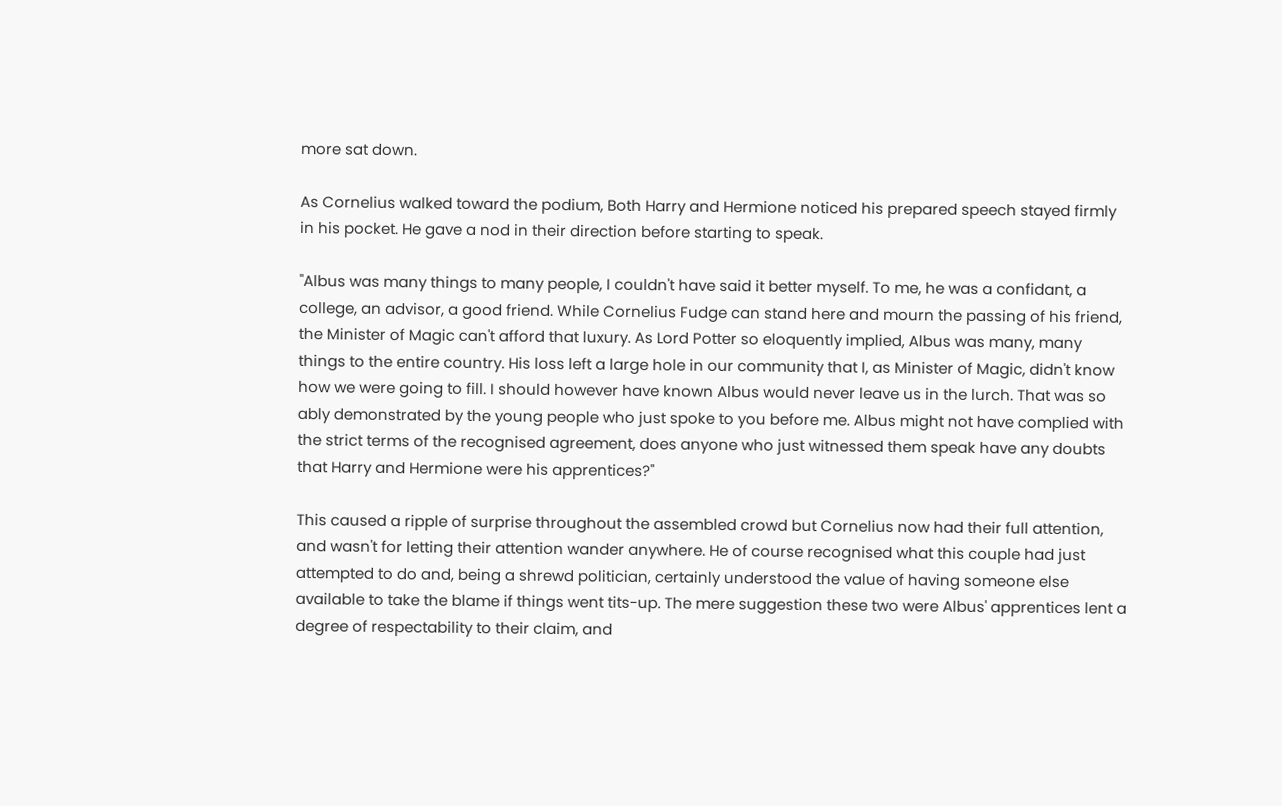more sat down.

As Cornelius walked toward the podium, Both Harry and Hermione noticed his prepared speech stayed firmly in his pocket. He gave a nod in their direction before starting to speak.

"Albus was many things to many people, I couldn't have said it better myself. To me, he was a confidant, a college, an advisor, a good friend. While Cornelius Fudge can stand here and mourn the passing of his friend, the Minister of Magic can't afford that luxury. As Lord Potter so eloquently implied, Albus was many, many things to the entire country. His loss left a large hole in our community that I, as Minister of Magic, didn't know how we were going to fill. I should however have known Albus would never leave us in the lurch. That was so ably demonstrated by the young people who just spoke to you before me. Albus might not have complied with the strict terms of the recognised agreement, does anyone who just witnessed them speak have any doubts that Harry and Hermione were his apprentices?"

This caused a ripple of surprise throughout the assembled crowd but Cornelius now had their full attention, and wasn't for letting their attention wander anywhere. He of course recognised what this couple had just attempted to do and, being a shrewd politician, certainly understood the value of having someone else available to take the blame if things went tits-up. The mere suggestion these two were Albus' apprentices lent a degree of respectability to their claim, and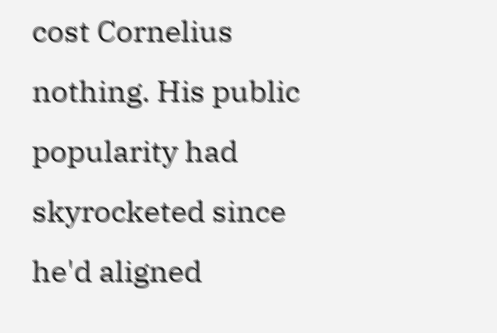cost Cornelius nothing. His public popularity had skyrocketed since he'd aligned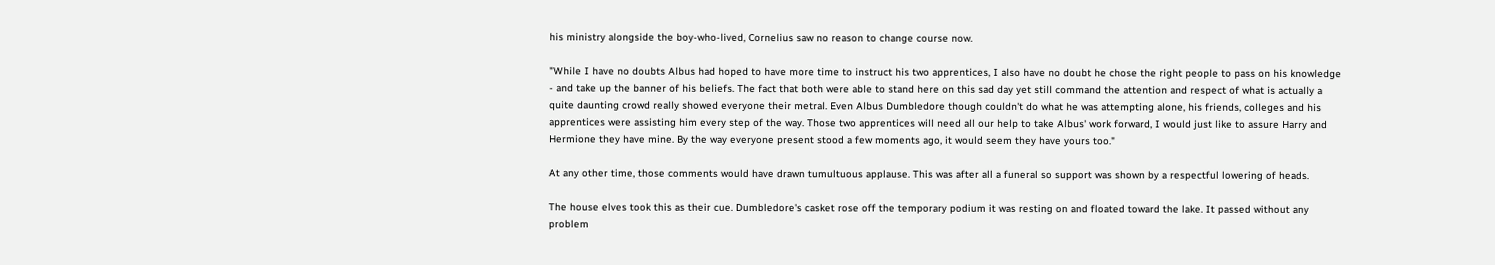his ministry alongside the boy-who-lived, Cornelius saw no reason to change course now.

"While I have no doubts Albus had hoped to have more time to instruct his two apprentices, I also have no doubt he chose the right people to pass on his knowledge - and take up the banner of his beliefs. The fact that both were able to stand here on this sad day yet still command the attention and respect of what is actually a quite daunting crowd really showed everyone their metral. Even Albus Dumbledore though couldn't do what he was attempting alone, his friends, colleges and his apprentices were assisting him every step of the way. Those two apprentices will need all our help to take Albus' work forward, I would just like to assure Harry and Hermione they have mine. By the way everyone present stood a few moments ago, it would seem they have yours too."

At any other time, those comments would have drawn tumultuous applause. This was after all a funeral so support was shown by a respectful lowering of heads.

The house elves took this as their cue. Dumbledore's casket rose off the temporary podium it was resting on and floated toward the lake. It passed without any problem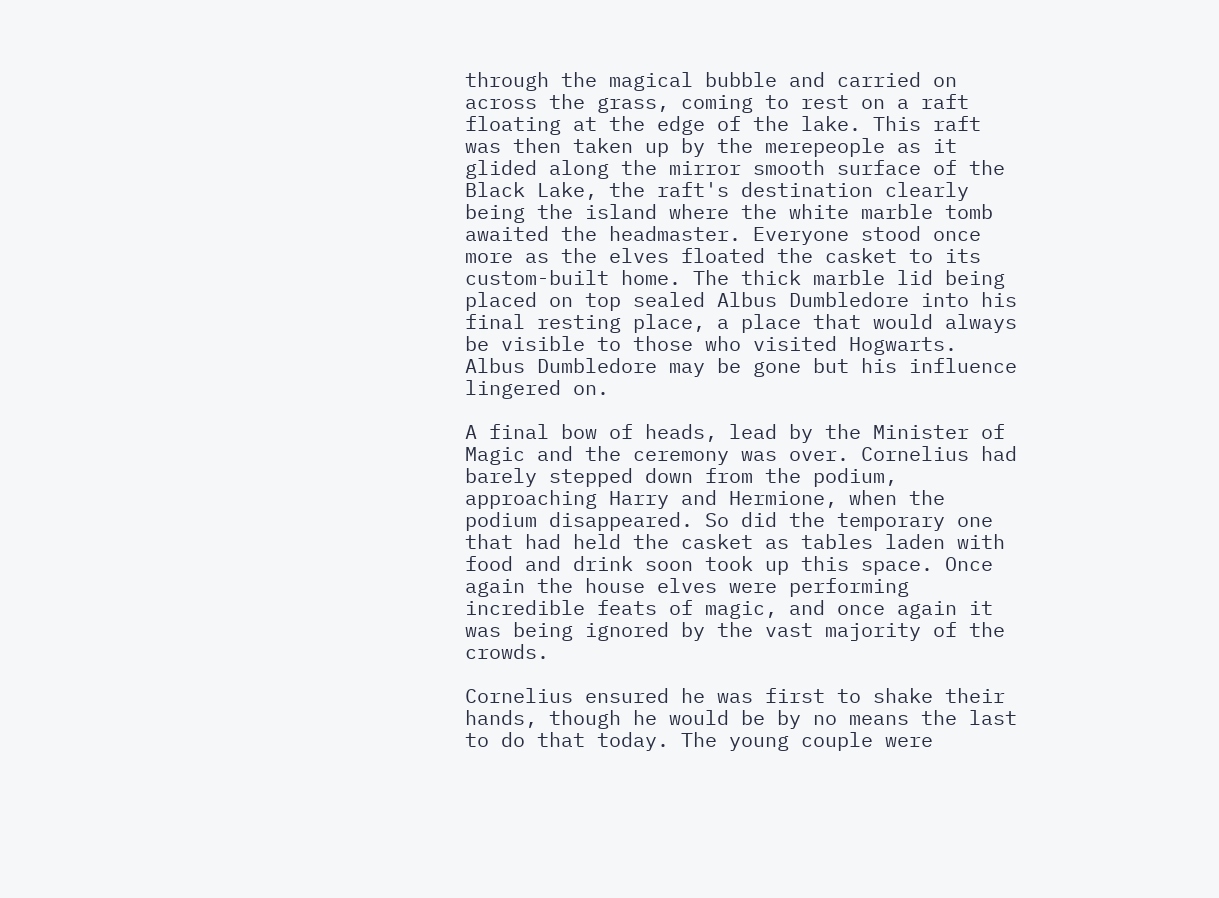through the magical bubble and carried on across the grass, coming to rest on a raft floating at the edge of the lake. This raft was then taken up by the merepeople as it glided along the mirror smooth surface of the Black Lake, the raft's destination clearly being the island where the white marble tomb awaited the headmaster. Everyone stood once more as the elves floated the casket to its custom-built home. The thick marble lid being placed on top sealed Albus Dumbledore into his final resting place, a place that would always be visible to those who visited Hogwarts. Albus Dumbledore may be gone but his influence lingered on.

A final bow of heads, lead by the Minister of Magic and the ceremony was over. Cornelius had barely stepped down from the podium, approaching Harry and Hermione, when the podium disappeared. So did the temporary one that had held the casket as tables laden with food and drink soon took up this space. Once again the house elves were performing incredible feats of magic, and once again it was being ignored by the vast majority of the crowds.

Cornelius ensured he was first to shake their hands, though he would be by no means the last to do that today. The young couple were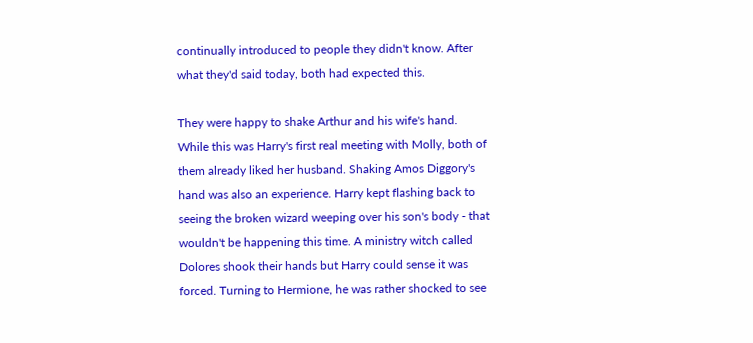continually introduced to people they didn't know. After what they'd said today, both had expected this.

They were happy to shake Arthur and his wife's hand. While this was Harry's first real meeting with Molly, both of them already liked her husband. Shaking Amos Diggory's hand was also an experience. Harry kept flashing back to seeing the broken wizard weeping over his son's body - that wouldn't be happening this time. A ministry witch called Dolores shook their hands but Harry could sense it was forced. Turning to Hermione, he was rather shocked to see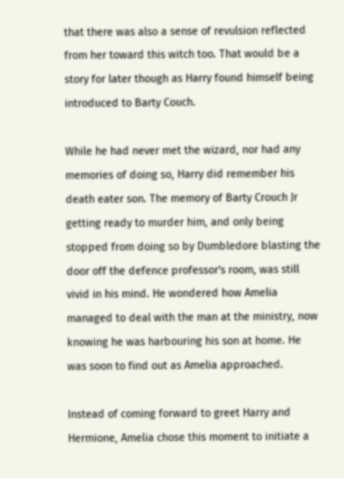that there was also a sense of revulsion reflected from her toward this witch too. That would be a story for later though as Harry found himself being introduced to Barty Couch.

While he had never met the wizard, nor had any memories of doing so, Harry did remember his death eater son. The memory of Barty Crouch Jr getting ready to murder him, and only being stopped from doing so by Dumbledore blasting the door off the defence professor's room, was still vivid in his mind. He wondered how Amelia managed to deal with the man at the ministry, now knowing he was harbouring his son at home. He was soon to find out as Amelia approached.

Instead of coming forward to greet Harry and Hermione, Amelia chose this moment to initiate a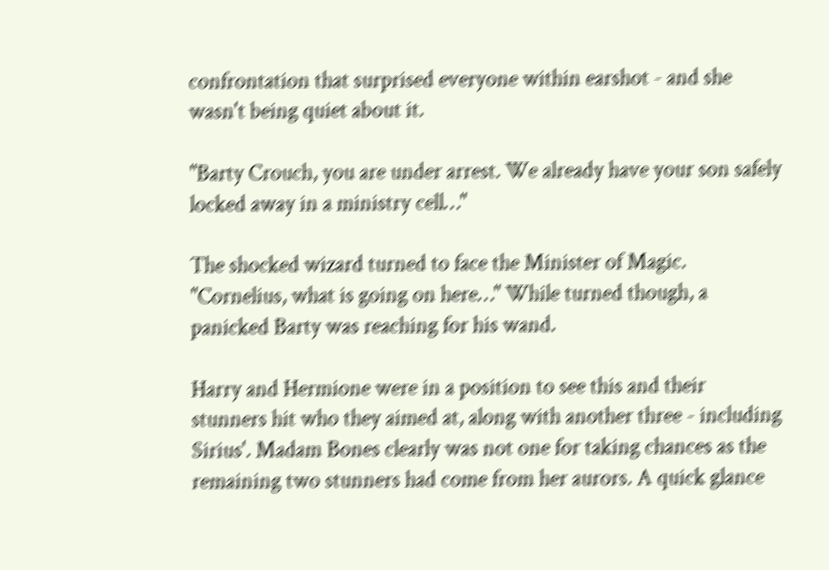confrontation that surprised everyone within earshot - and she wasn't being quiet about it.

"Barty Crouch, you are under arrest. We already have your son safely locked away in a ministry cell…"

The shocked wizard turned to face the Minister of Magic. "Cornelius, what is going on here…" While turned though, a panicked Barty was reaching for his wand.

Harry and Hermione were in a position to see this and their stunners hit who they aimed at, along with another three - including Sirius'. Madam Bones clearly was not one for taking chances as the remaining two stunners had come from her aurors. A quick glance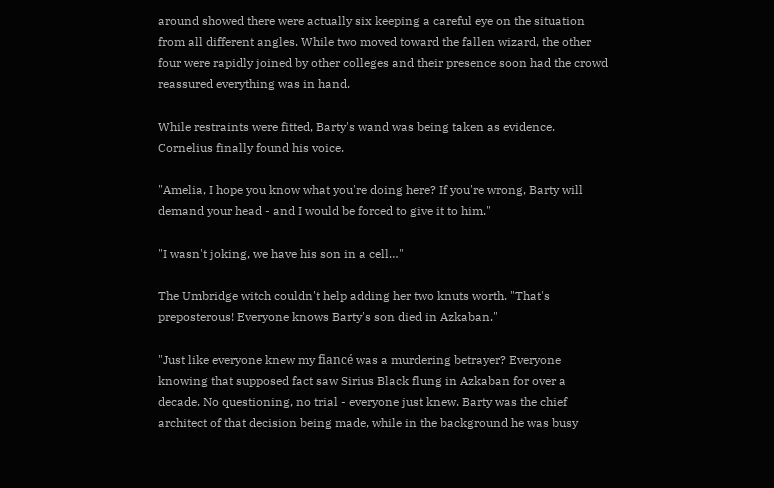around showed there were actually six keeping a careful eye on the situation from all different angles. While two moved toward the fallen wizard, the other four were rapidly joined by other colleges and their presence soon had the crowd reassured everything was in hand.

While restraints were fitted, Barty's wand was being taken as evidence. Cornelius finally found his voice.

"Amelia, I hope you know what you're doing here? If you're wrong, Barty will demand your head - and I would be forced to give it to him."

"I wasn't joking, we have his son in a cell…"

The Umbridge witch couldn't help adding her two knuts worth. "That's preposterous! Everyone knows Barty's son died in Azkaban."

"Just like everyone knew my fiancé was a murdering betrayer? Everyone knowing that supposed fact saw Sirius Black flung in Azkaban for over a decade. No questioning, no trial - everyone just knew. Barty was the chief architect of that decision being made, while in the background he was busy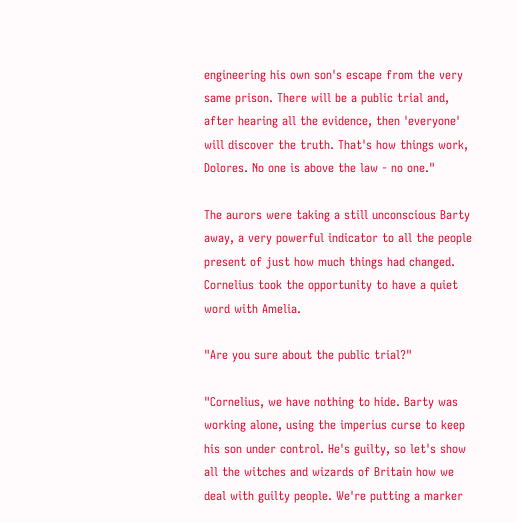engineering his own son's escape from the very same prison. There will be a public trial and, after hearing all the evidence, then 'everyone' will discover the truth. That's how things work, Dolores. No one is above the law - no one."

The aurors were taking a still unconscious Barty away, a very powerful indicator to all the people present of just how much things had changed. Cornelius took the opportunity to have a quiet word with Amelia.

"Are you sure about the public trial?"

"Cornelius, we have nothing to hide. Barty was working alone, using the imperius curse to keep his son under control. He's guilty, so let's show all the witches and wizards of Britain how we deal with guilty people. We're putting a marker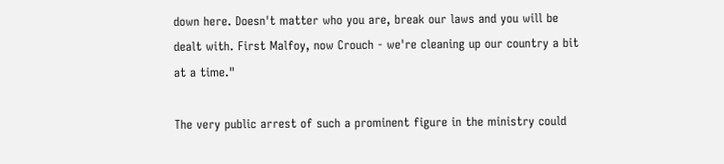down here. Doesn't matter who you are, break our laws and you will be dealt with. First Malfoy, now Crouch - we're cleaning up our country a bit at a time."

The very public arrest of such a prominent figure in the ministry could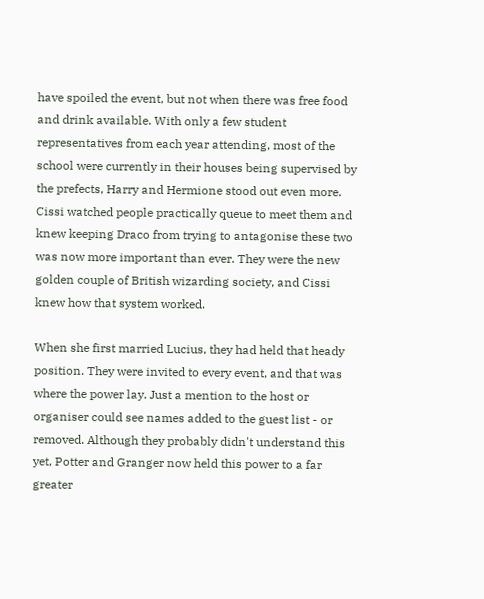have spoiled the event, but not when there was free food and drink available. With only a few student representatives from each year attending, most of the school were currently in their houses being supervised by the prefects, Harry and Hermione stood out even more. Cissi watched people practically queue to meet them and knew keeping Draco from trying to antagonise these two was now more important than ever. They were the new golden couple of British wizarding society, and Cissi knew how that system worked.

When she first married Lucius, they had held that heady position. They were invited to every event, and that was where the power lay. Just a mention to the host or organiser could see names added to the guest list - or removed. Although they probably didn't understand this yet, Potter and Granger now held this power to a far greater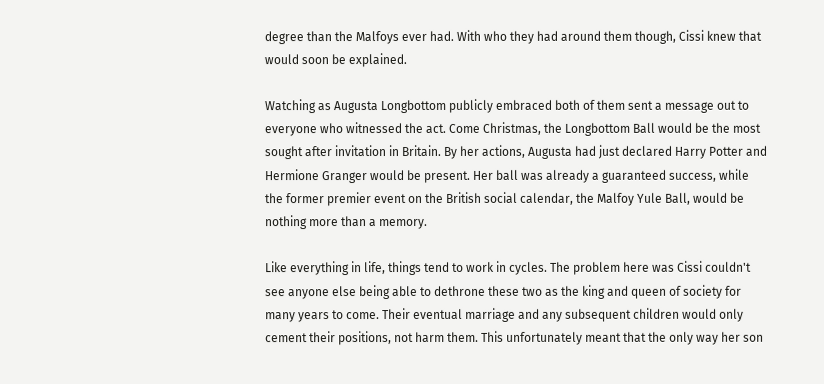degree than the Malfoys ever had. With who they had around them though, Cissi knew that would soon be explained.

Watching as Augusta Longbottom publicly embraced both of them sent a message out to everyone who witnessed the act. Come Christmas, the Longbottom Ball would be the most sought after invitation in Britain. By her actions, Augusta had just declared Harry Potter and Hermione Granger would be present. Her ball was already a guaranteed success, while the former premier event on the British social calendar, the Malfoy Yule Ball, would be nothing more than a memory.

Like everything in life, things tend to work in cycles. The problem here was Cissi couldn't see anyone else being able to dethrone these two as the king and queen of society for many years to come. Their eventual marriage and any subsequent children would only cement their positions, not harm them. This unfortunately meant that the only way her son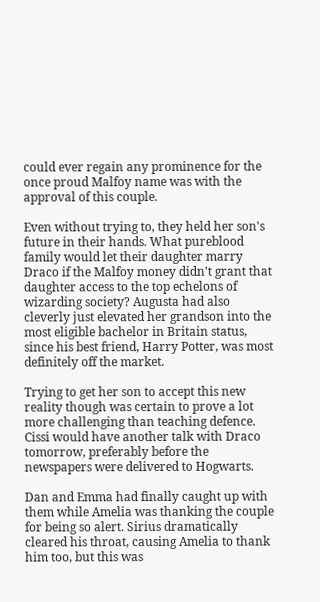could ever regain any prominence for the once proud Malfoy name was with the approval of this couple.

Even without trying to, they held her son's future in their hands. What pureblood family would let their daughter marry Draco if the Malfoy money didn't grant that daughter access to the top echelons of wizarding society? Augusta had also cleverly just elevated her grandson into the most eligible bachelor in Britain status, since his best friend, Harry Potter, was most definitely off the market.

Trying to get her son to accept this new reality though was certain to prove a lot more challenging than teaching defence. Cissi would have another talk with Draco tomorrow, preferably before the newspapers were delivered to Hogwarts.

Dan and Emma had finally caught up with them while Amelia was thanking the couple for being so alert. Sirius dramatically cleared his throat, causing Amelia to thank him too, but this was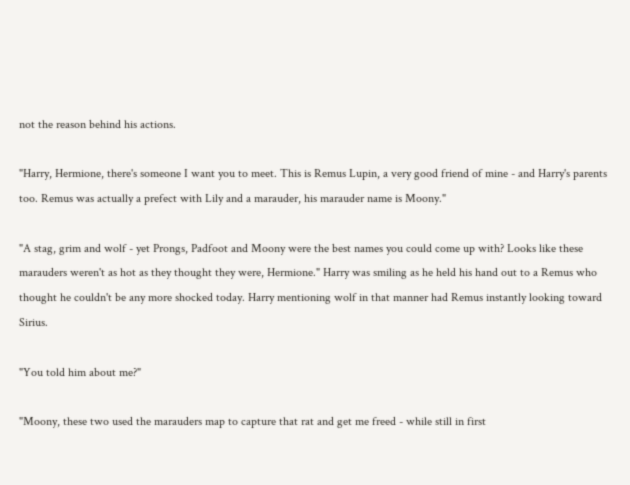not the reason behind his actions.

"Harry, Hermione, there's someone I want you to meet. This is Remus Lupin, a very good friend of mine - and Harry's parents too. Remus was actually a prefect with Lily and a marauder, his marauder name is Moony."

"A stag, grim and wolf - yet Prongs, Padfoot and Moony were the best names you could come up with? Looks like these marauders weren't as hot as they thought they were, Hermione." Harry was smiling as he held his hand out to a Remus who thought he couldn't be any more shocked today. Harry mentioning wolf in that manner had Remus instantly looking toward Sirius.

"You told him about me?"

"Moony, these two used the marauders map to capture that rat and get me freed - while still in first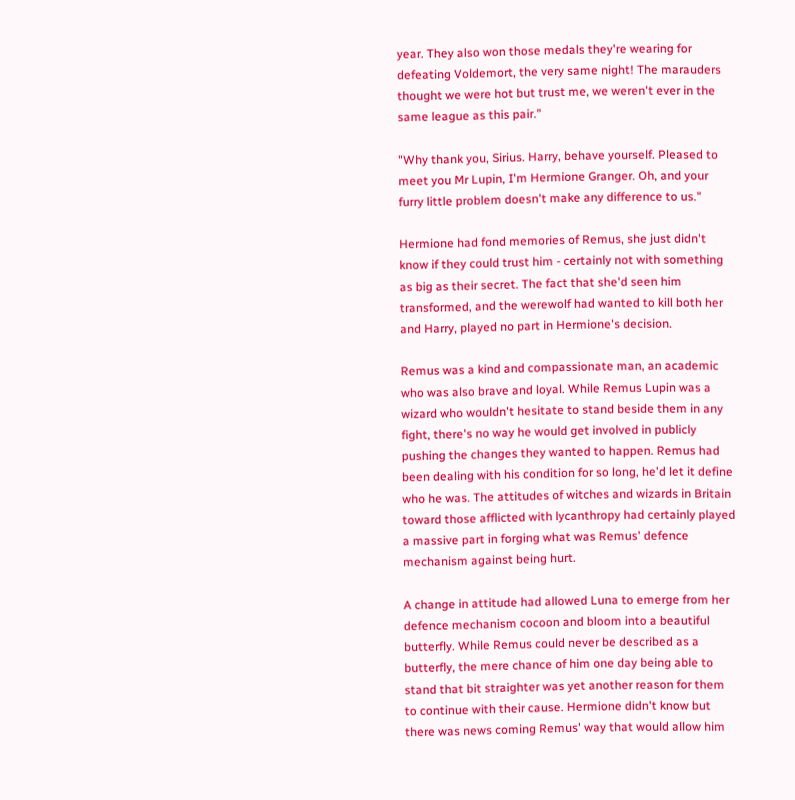year. They also won those medals they're wearing for defeating Voldemort, the very same night! The marauders thought we were hot but trust me, we weren't ever in the same league as this pair."

"Why thank you, Sirius. Harry, behave yourself. Pleased to meet you Mr Lupin, I'm Hermione Granger. Oh, and your furry little problem doesn't make any difference to us."

Hermione had fond memories of Remus, she just didn't know if they could trust him - certainly not with something as big as their secret. The fact that she'd seen him transformed, and the werewolf had wanted to kill both her and Harry, played no part in Hermione's decision.

Remus was a kind and compassionate man, an academic who was also brave and loyal. While Remus Lupin was a wizard who wouldn't hesitate to stand beside them in any fight, there's no way he would get involved in publicly pushing the changes they wanted to happen. Remus had been dealing with his condition for so long, he'd let it define who he was. The attitudes of witches and wizards in Britain toward those afflicted with lycanthropy had certainly played a massive part in forging what was Remus' defence mechanism against being hurt.

A change in attitude had allowed Luna to emerge from her defence mechanism cocoon and bloom into a beautiful butterfly. While Remus could never be described as a butterfly, the mere chance of him one day being able to stand that bit straighter was yet another reason for them to continue with their cause. Hermione didn't know but there was news coming Remus' way that would allow him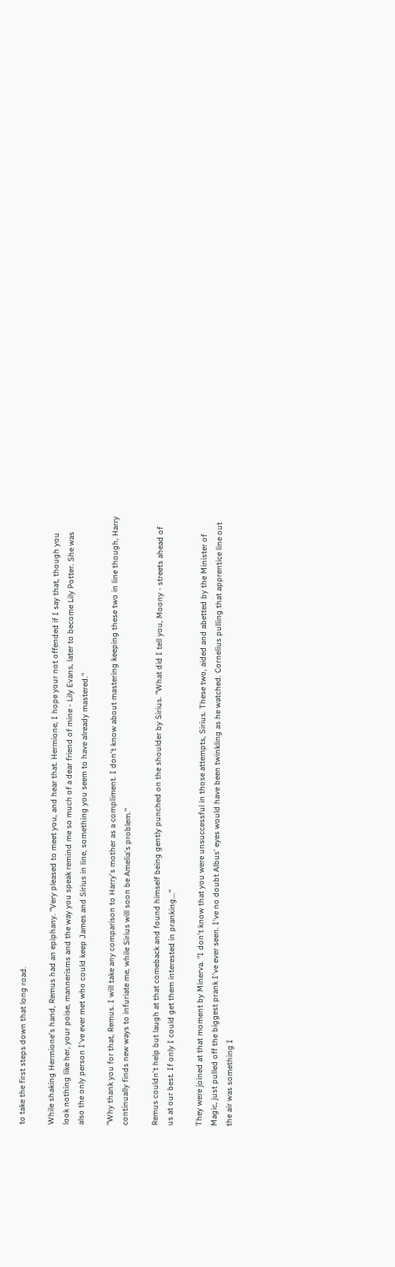to take the first steps down that long road.

While shaking Hermione's hand, Remus had an epiphany. "Very pleased to meet you, and hear that. Hermione, I hope your not offended if I say that, though you look nothing like her, your poise, mannerisms and the way you speak remind me so much of a dear friend of mine - Lily Evans, later to become Lily Potter. She was also the only person I've ever met who could keep James and Sirius in line, something you seem to have already mastered."

"Why thank you for that, Remus. I will take any comparison to Harry's mother as a compliment. I don't know about mastering keeping these two in line though, Harry continually finds new ways to infuriate me, while Sirius will soon be Amelia's problem."

Remus couldn't help but laugh at that comeback and found himself being gently punched on the shoulder by Sirius. "What did I tell you, Moony - streets ahead of us at our best. If only I could get them interested in pranking..."

They were joined at that moment by Minerva. "I don't know that you were unsuccessful in those attempts, Sirius. These two, aided and abetted by the Minister of Magic, just pulled off the biggest prank I've ever seen. I've no doubt Albus' eyes would have been twinkling as he watched. Cornelius pulling that apprentice line out the air was something I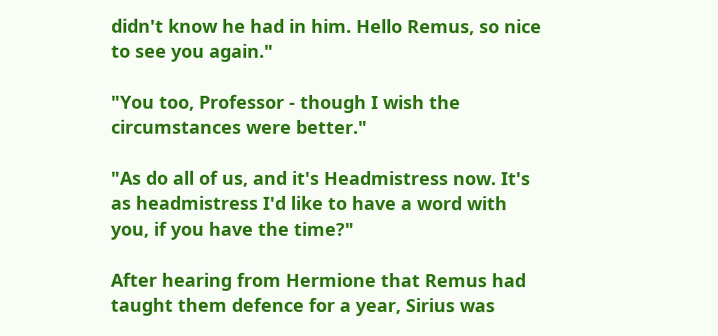didn't know he had in him. Hello Remus, so nice to see you again."

"You too, Professor - though I wish the circumstances were better."

"As do all of us, and it's Headmistress now. It's as headmistress I'd like to have a word with you, if you have the time?"

After hearing from Hermione that Remus had taught them defence for a year, Sirius was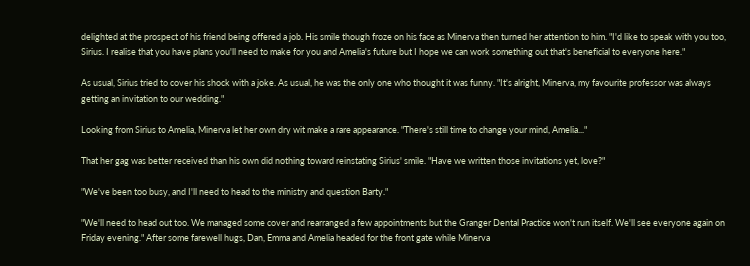delighted at the prospect of his friend being offered a job. His smile though froze on his face as Minerva then turned her attention to him. "I'd like to speak with you too, Sirius. I realise that you have plans you'll need to make for you and Amelia's future but I hope we can work something out that's beneficial to everyone here."

As usual, Sirius tried to cover his shock with a joke. As usual, he was the only one who thought it was funny. "It's alright, Minerva, my favourite professor was always getting an invitation to our wedding."

Looking from Sirius to Amelia, Minerva let her own dry wit make a rare appearance. "There's still time to change your mind, Amelia..."

That her gag was better received than his own did nothing toward reinstating Sirius' smile. "Have we written those invitations yet, love?"

"We've been too busy, and I'll need to head to the ministry and question Barty."

"We'll need to head out too. We managed some cover and rearranged a few appointments but the Granger Dental Practice won't run itself. We'll see everyone again on Friday evening." After some farewell hugs, Dan, Emma and Amelia headed for the front gate while Minerva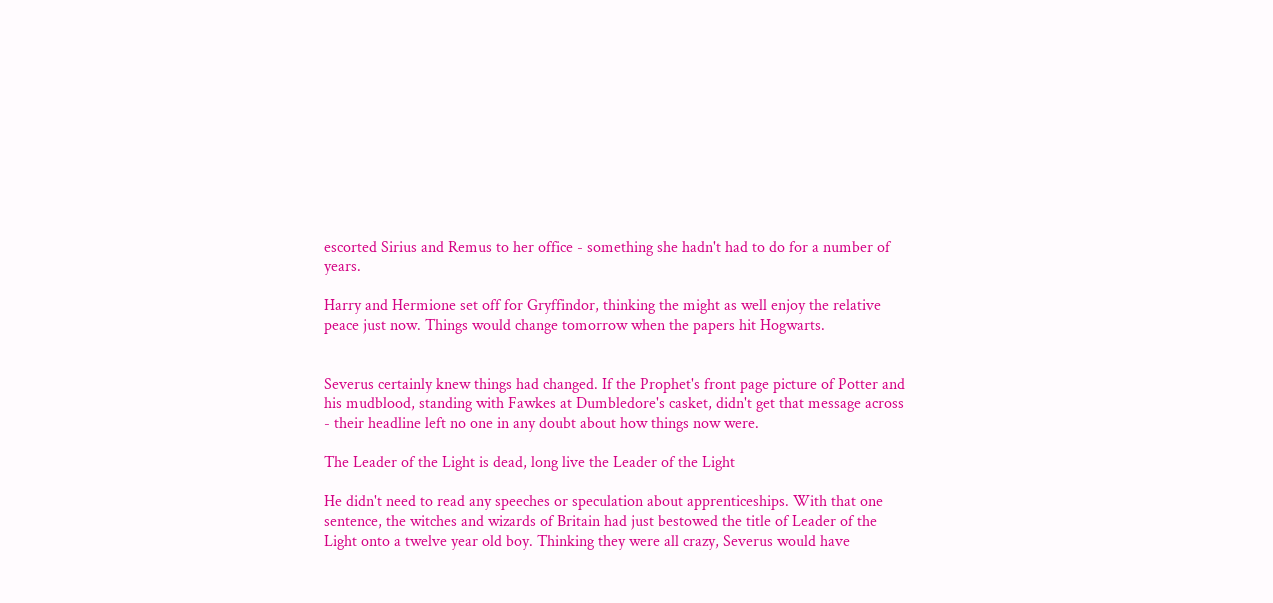escorted Sirius and Remus to her office - something she hadn't had to do for a number of years.

Harry and Hermione set off for Gryffindor, thinking the might as well enjoy the relative peace just now. Things would change tomorrow when the papers hit Hogwarts.


Severus certainly knew things had changed. If the Prophet's front page picture of Potter and his mudblood, standing with Fawkes at Dumbledore's casket, didn't get that message across - their headline left no one in any doubt about how things now were.

The Leader of the Light is dead, long live the Leader of the Light

He didn't need to read any speeches or speculation about apprenticeships. With that one sentence, the witches and wizards of Britain had just bestowed the title of Leader of the Light onto a twelve year old boy. Thinking they were all crazy, Severus would have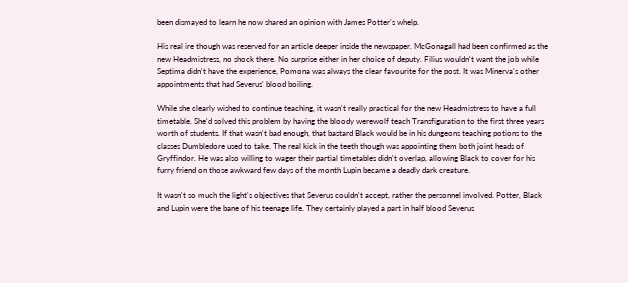been dismayed to learn he now shared an opinion with James Potter's whelp.

His real ire though was reserved for an article deeper inside the newspaper. McGonagall had been confirmed as the new Headmistress, no shock there. No surprise either in her choice of deputy. Filius wouldn't want the job while Septima didn't have the experience, Pomona was always the clear favourite for the post. It was Minerva's other appointments that had Severus' blood boiling.

While she clearly wished to continue teaching, it wasn't really practical for the new Headmistress to have a full timetable. She'd solved this problem by having the bloody werewolf teach Transfiguration to the first three years worth of students. If that wasn't bad enough, that bastard Black would be in his dungeons teaching potions to the classes Dumbledore used to take. The real kick in the teeth though was appointing them both joint heads of Gryffindor. He was also willing to wager their partial timetables didn't overlap, allowing Black to cover for his furry friend on those awkward few days of the month Lupin became a deadly dark creature.

It wasn't so much the light's objectives that Severus couldn't accept, rather the personnel involved. Potter, Black and Lupin were the bane of his teenage life. They certainly played a part in half blood Severus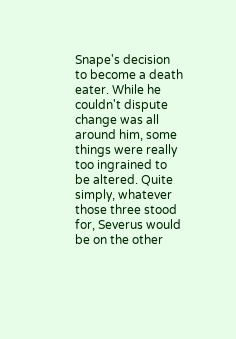Snape's decision to become a death eater. While he couldn't dispute change was all around him, some things were really too ingrained to be altered. Quite simply, whatever those three stood for, Severus would be on the other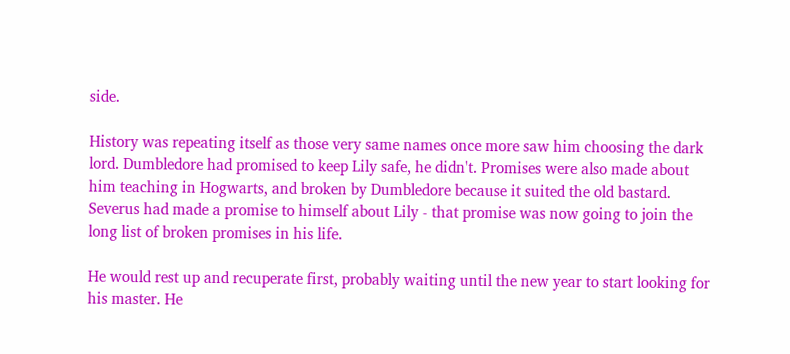side.

History was repeating itself as those very same names once more saw him choosing the dark lord. Dumbledore had promised to keep Lily safe, he didn't. Promises were also made about him teaching in Hogwarts, and broken by Dumbledore because it suited the old bastard. Severus had made a promise to himself about Lily - that promise was now going to join the long list of broken promises in his life.

He would rest up and recuperate first, probably waiting until the new year to start looking for his master. He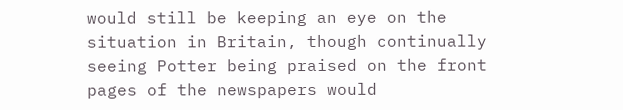would still be keeping an eye on the situation in Britain, though continually seeing Potter being praised on the front pages of the newspapers would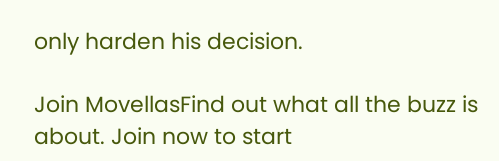only harden his decision.

Join MovellasFind out what all the buzz is about. Join now to start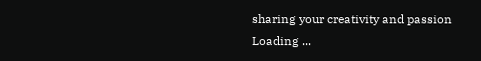sharing your creativity and passion
Loading ...